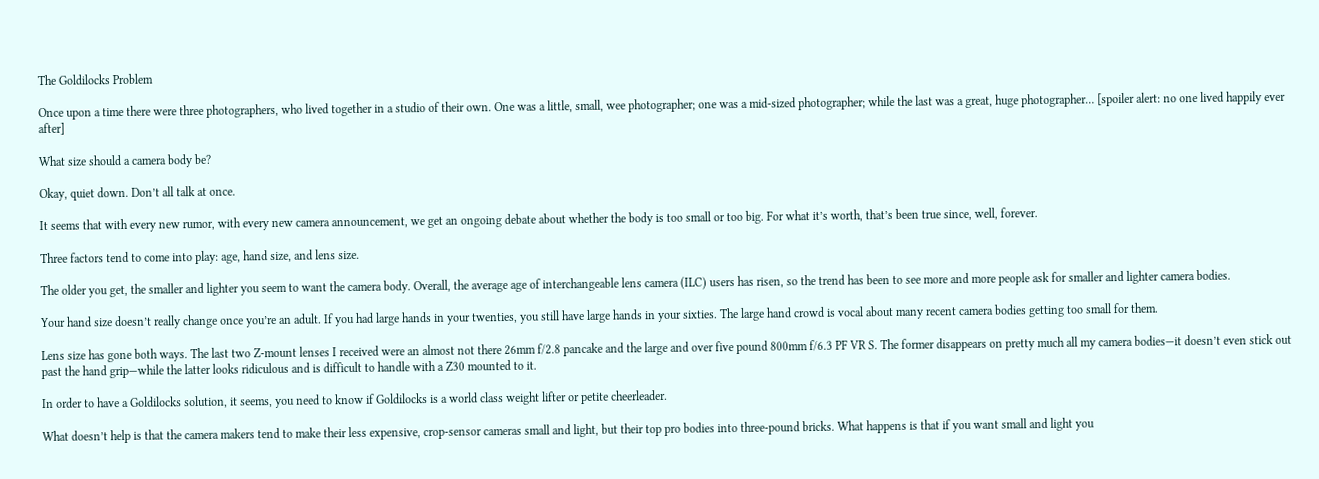The Goldilocks Problem

Once upon a time there were three photographers, who lived together in a studio of their own. One was a little, small, wee photographer; one was a mid-sized photographer; while the last was a great, huge photographer… [spoiler alert: no one lived happily ever after]

What size should a camera body be?

Okay, quiet down. Don’t all talk at once.

It seems that with every new rumor, with every new camera announcement, we get an ongoing debate about whether the body is too small or too big. For what it’s worth, that’s been true since, well, forever.

Three factors tend to come into play: age, hand size, and lens size.

The older you get, the smaller and lighter you seem to want the camera body. Overall, the average age of interchangeable lens camera (ILC) users has risen, so the trend has been to see more and more people ask for smaller and lighter camera bodies.

Your hand size doesn’t really change once you’re an adult. If you had large hands in your twenties, you still have large hands in your sixties. The large hand crowd is vocal about many recent camera bodies getting too small for them.

Lens size has gone both ways. The last two Z-mount lenses I received were an almost not there 26mm f/2.8 pancake and the large and over five pound 800mm f/6.3 PF VR S. The former disappears on pretty much all my camera bodies—it doesn’t even stick out past the hand grip—while the latter looks ridiculous and is difficult to handle with a Z30 mounted to it.

In order to have a Goldilocks solution, it seems, you need to know if Goldilocks is a world class weight lifter or petite cheerleader.

What doesn’t help is that the camera makers tend to make their less expensive, crop-sensor cameras small and light, but their top pro bodies into three-pound bricks. What happens is that if you want small and light you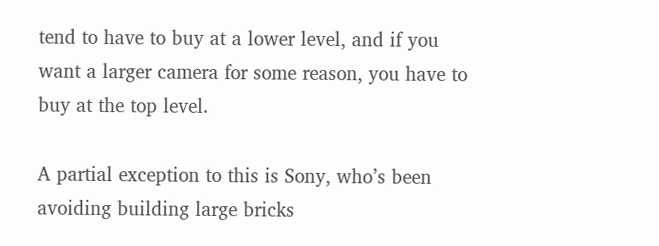tend to have to buy at a lower level, and if you want a larger camera for some reason, you have to buy at the top level.

A partial exception to this is Sony, who’s been avoiding building large bricks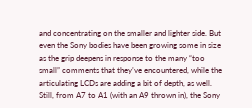and concentrating on the smaller and lighter side. But even the Sony bodies have been growing some in size as the grip deepens in response to the many “too small” comments that they’ve encountered, while the articulating LCDs are adding a bit of depth, as well. Still, from A7 to A1 (with an A9 thrown in), the Sony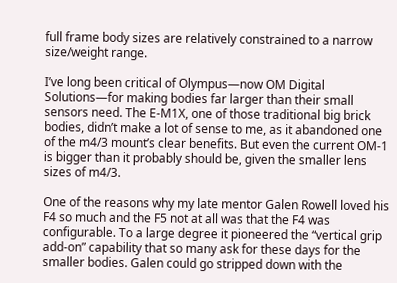full frame body sizes are relatively constrained to a narrow size/weight range.

I’ve long been critical of Olympus—now OM Digital Solutions—for making bodies far larger than their small sensors need. The E-M1X, one of those traditional big brick bodies, didn’t make a lot of sense to me, as it abandoned one of the m4/3 mount’s clear benefits. But even the current OM-1 is bigger than it probably should be, given the smaller lens sizes of m4/3.

One of the reasons why my late mentor Galen Rowell loved his F4 so much and the F5 not at all was that the F4 was configurable. To a large degree it pioneered the “vertical grip add-on” capability that so many ask for these days for the smaller bodies. Galen could go stripped down with the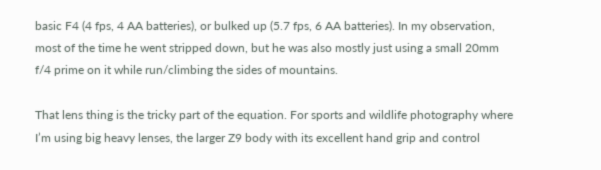basic F4 (4 fps, 4 AA batteries), or bulked up (5.7 fps, 6 AA batteries). In my observation, most of the time he went stripped down, but he was also mostly just using a small 20mm f/4 prime on it while run/climbing the sides of mountains.

That lens thing is the tricky part of the equation. For sports and wildlife photography where I’m using big heavy lenses, the larger Z9 body with its excellent hand grip and control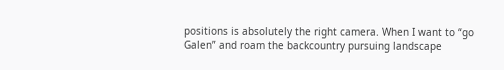positions is absolutely the right camera. When I want to “go Galen” and roam the backcountry pursuing landscape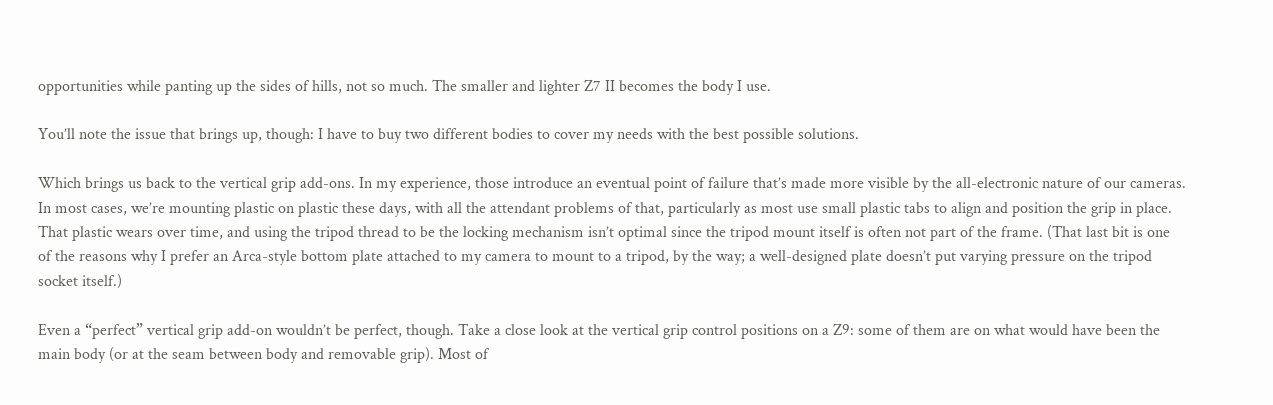opportunities while panting up the sides of hills, not so much. The smaller and lighter Z7 II becomes the body I use.

You’ll note the issue that brings up, though: I have to buy two different bodies to cover my needs with the best possible solutions.

Which brings us back to the vertical grip add-ons. In my experience, those introduce an eventual point of failure that’s made more visible by the all-electronic nature of our cameras. In most cases, we’re mounting plastic on plastic these days, with all the attendant problems of that, particularly as most use small plastic tabs to align and position the grip in place. That plastic wears over time, and using the tripod thread to be the locking mechanism isn’t optimal since the tripod mount itself is often not part of the frame. (That last bit is one of the reasons why I prefer an Arca-style bottom plate attached to my camera to mount to a tripod, by the way; a well-designed plate doesn’t put varying pressure on the tripod socket itself.)

Even a “perfect” vertical grip add-on wouldn’t be perfect, though. Take a close look at the vertical grip control positions on a Z9: some of them are on what would have been the main body (or at the seam between body and removable grip). Most of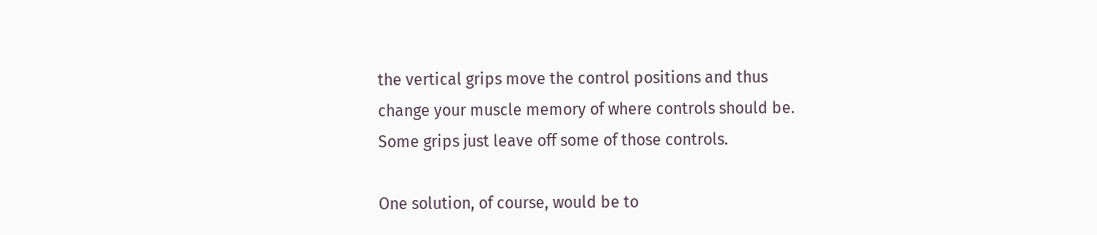the vertical grips move the control positions and thus change your muscle memory of where controls should be. Some grips just leave off some of those controls.

One solution, of course, would be to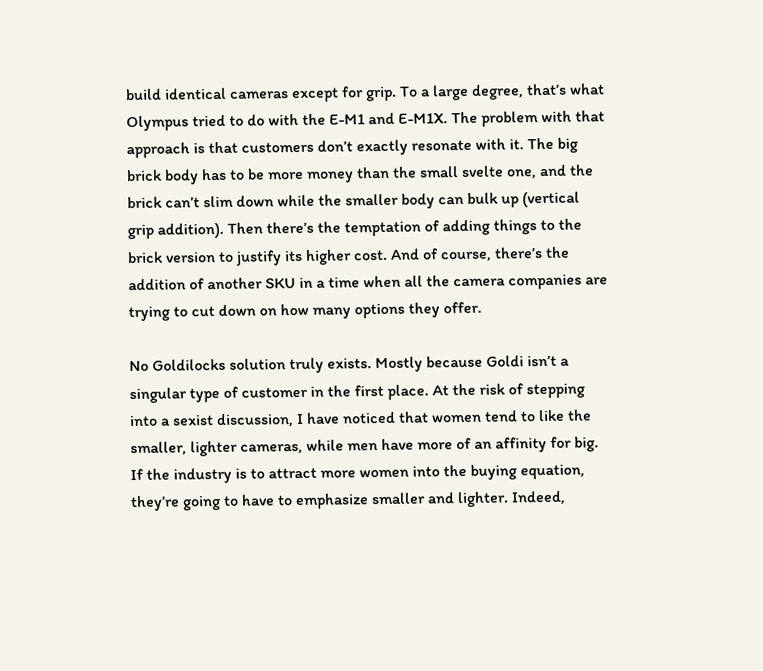build identical cameras except for grip. To a large degree, that’s what Olympus tried to do with the E-M1 and E-M1X. The problem with that approach is that customers don’t exactly resonate with it. The big brick body has to be more money than the small svelte one, and the brick can’t slim down while the smaller body can bulk up (vertical grip addition). Then there’s the temptation of adding things to the brick version to justify its higher cost. And of course, there’s the addition of another SKU in a time when all the camera companies are trying to cut down on how many options they offer.

No Goldilocks solution truly exists. Mostly because Goldi isn’t a singular type of customer in the first place. At the risk of stepping into a sexist discussion, I have noticed that women tend to like the smaller, lighter cameras, while men have more of an affinity for big. If the industry is to attract more women into the buying equation, they’re going to have to emphasize smaller and lighter. Indeed,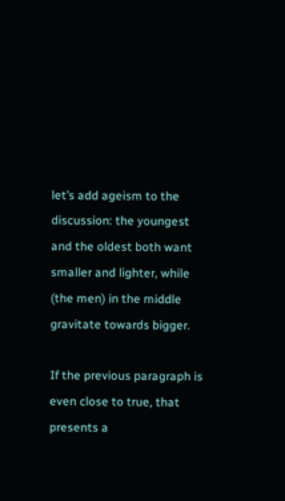let’s add ageism to the discussion: the youngest and the oldest both want smaller and lighter, while (the men) in the middle gravitate towards bigger.

If the previous paragraph is even close to true, that presents a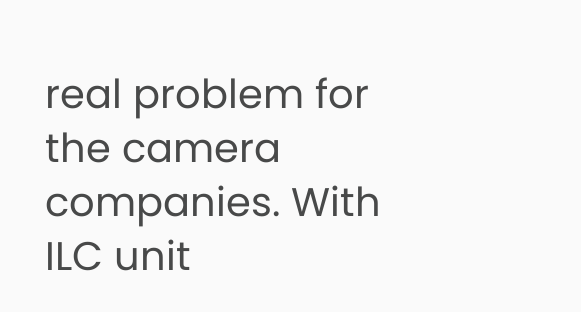real problem for the camera companies. With ILC unit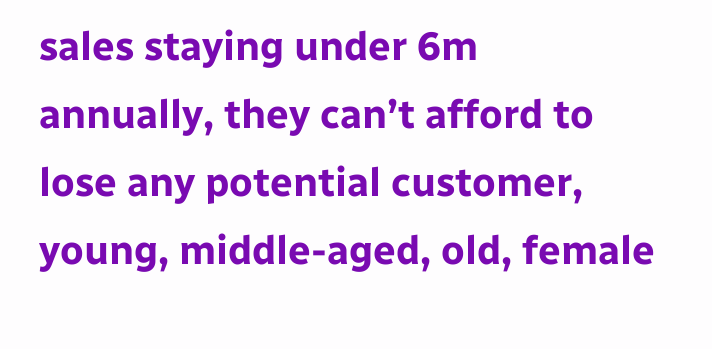sales staying under 6m annually, they can’t afford to lose any potential customer, young, middle-aged, old, female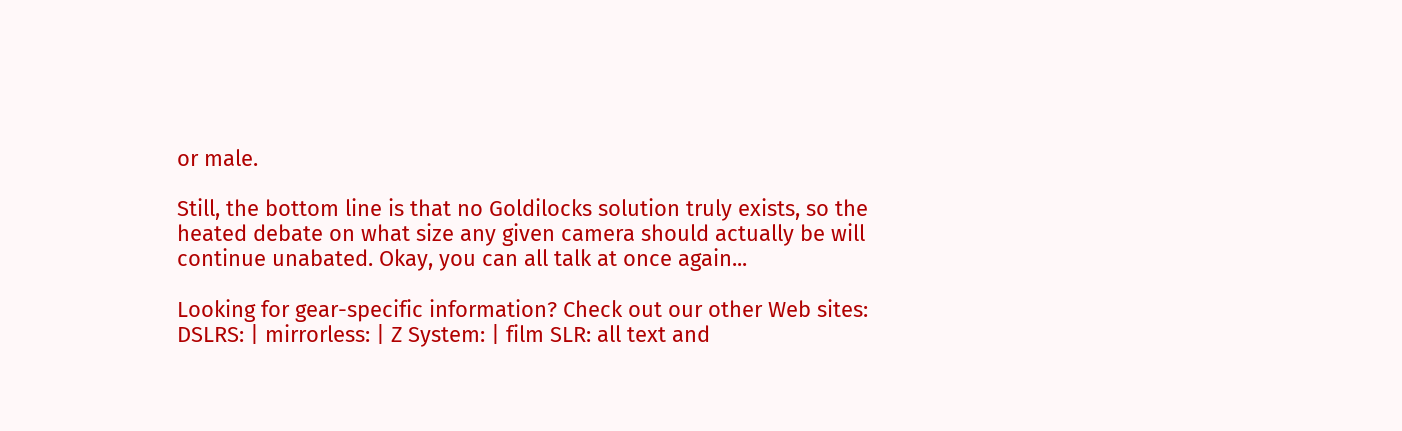or male.

Still, the bottom line is that no Goldilocks solution truly exists, so the heated debate on what size any given camera should actually be will continue unabated. Okay, you can all talk at once again...

Looking for gear-specific information? Check out our other Web sites:
DSLRS: | mirrorless: | Z System: | film SLR: all text and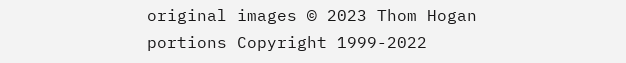original images © 2023 Thom Hogan
portions Copyright 1999-2022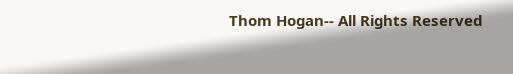Thom Hogan-- All Rights Reserved